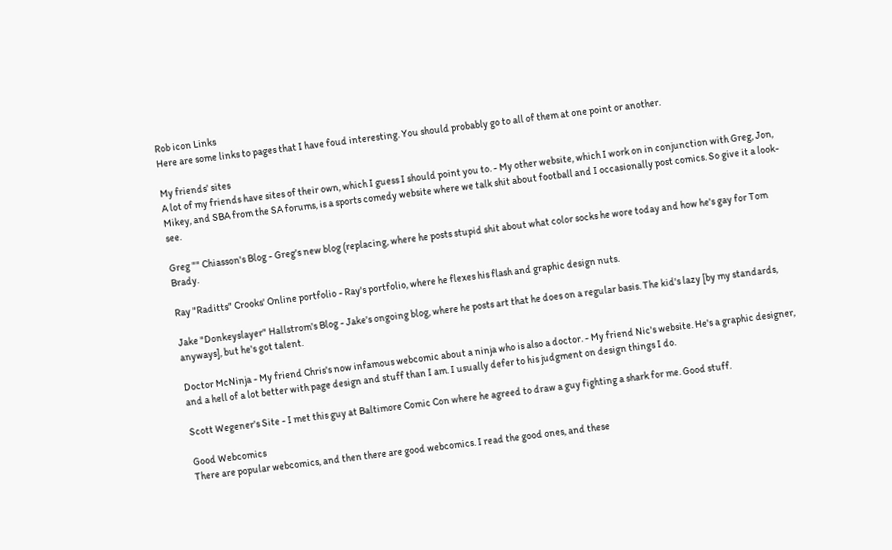Rob icon Links
Here are some links to pages that I have foud interesting. You should probably go to all of them at one point or another.

My friends' sites
A lot of my friends have sites of their own, which I guess I should point you to. - My other website, which I work on in conjunction with Greg, Jon, Mikey, and SBA from the SA forums, is a sports comedy website where we talk shit about football and I occasionally post comics. So give it a look-see.

Greg "" Chiasson's Blog - Greg's new blog (replacing, where he posts stupid shit about what color socks he wore today and how he's gay for Tom Brady.

Ray "Raditts" Crooks' Online portfolio - Ray's portfolio, where he flexes his flash and graphic design nuts.

Jake "Donkeyslayer" Hallstrom's Blog - Jake's ongoing blog, where he posts art that he does on a regular basis. The kid's lazy [by my standards, anyways], but he's got talent.

Doctor McNinja - My friend Chris's now infamous webcomic about a ninja who is also a doctor. - My friend Nic's website. He's a graphic designer, and a hell of a lot better with page design and stuff than I am. I usually defer to his judgment on design things I do.

Scott Wegener's Site - I met this guy at Baltimore Comic Con where he agreed to draw a guy fighting a shark for me. Good stuff.

Good Webcomics
There are popular webcomics, and then there are good webcomics. I read the good ones, and these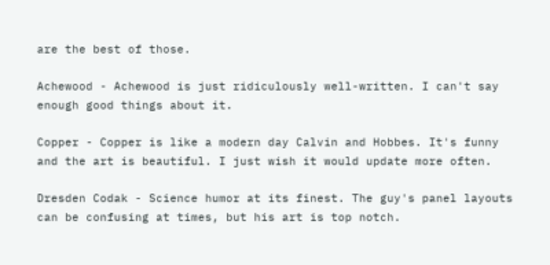are the best of those.

Achewood - Achewood is just ridiculously well-written. I can't say enough good things about it.

Copper - Copper is like a modern day Calvin and Hobbes. It's funny and the art is beautiful. I just wish it would update more often.

Dresden Codak - Science humor at its finest. The guy's panel layouts can be confusing at times, but his art is top notch.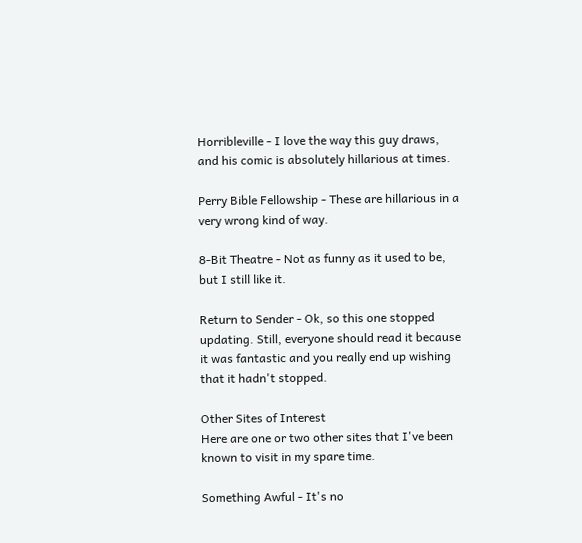Horribleville - I love the way this guy draws, and his comic is absolutely hillarious at times.

Perry Bible Fellowship - These are hillarious in a very wrong kind of way.

8-Bit Theatre - Not as funny as it used to be, but I still like it.

Return to Sender - Ok, so this one stopped updating. Still, everyone should read it because it was fantastic and you really end up wishing that it hadn't stopped.

Other Sites of Interest
Here are one or two other sites that I've been known to visit in my spare time.

Something Awful - It's no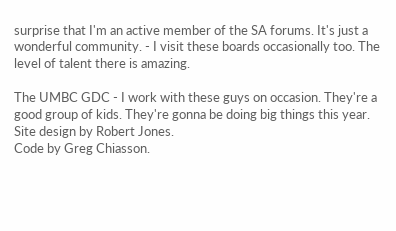surprise that I'm an active member of the SA forums. It's just a wonderful community. - I visit these boards occasionally too. The level of talent there is amazing.

The UMBC GDC - I work with these guys on occasion. They're a good group of kids. They're gonna be doing big things this year.
Site design by Robert Jones.
Code by Greg Chiasson.